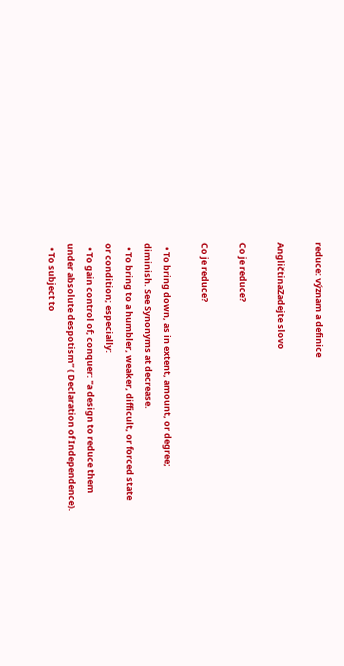reduce: význam a definice

AngličtinaZadejte slovo

Co je reduce?

Co je reduce?

  • To bring down, as in extent, amount, or degree; diminish. See Synonyms at decrease.
  • To bring to a humbler, weaker, difficult, or forced state or condition; especially:
  • To gain control of; conquer: "a design to reduce them under absolute despotism” ( Declaration of Independence).
  • To subject to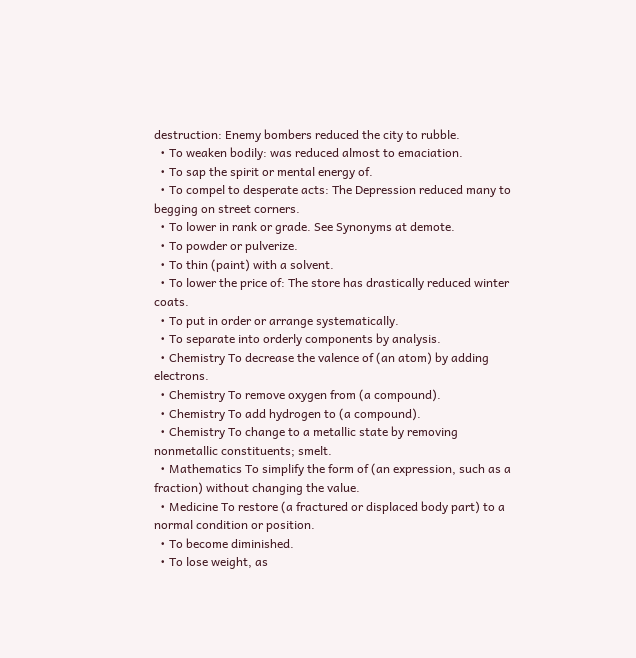destruction: Enemy bombers reduced the city to rubble.
  • To weaken bodily: was reduced almost to emaciation.
  • To sap the spirit or mental energy of.
  • To compel to desperate acts: The Depression reduced many to begging on street corners.
  • To lower in rank or grade. See Synonyms at demote.
  • To powder or pulverize.
  • To thin (paint) with a solvent.
  • To lower the price of: The store has drastically reduced winter coats.
  • To put in order or arrange systematically.
  • To separate into orderly components by analysis.
  • Chemistry To decrease the valence of (an atom) by adding electrons.
  • Chemistry To remove oxygen from (a compound).
  • Chemistry To add hydrogen to (a compound).
  • Chemistry To change to a metallic state by removing nonmetallic constituents; smelt.
  • Mathematics To simplify the form of (an expression, such as a fraction) without changing the value.
  • Medicine To restore (a fractured or displaced body part) to a normal condition or position.
  • To become diminished.
  • To lose weight, as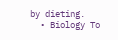by dieting.
  • Biology To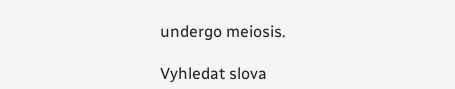undergo meiosis.

Vyhledat slova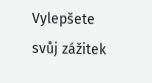Vylepšete svůj zážitek